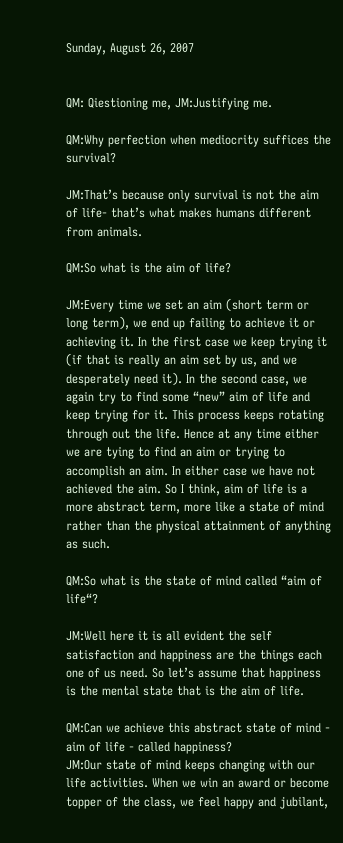Sunday, August 26, 2007


QM: Qiestioning me, JM:Justifying me.

QM:Why perfection when mediocrity suffices the survival?

JM:That’s because only survival is not the aim of life- that’s what makes humans different from animals.

QM:So what is the aim of life?

JM:Every time we set an aim (short term or long term), we end up failing to achieve it or achieving it. In the first case we keep trying it (if that is really an aim set by us, and we desperately need it). In the second case, we again try to find some “new” aim of life and keep trying for it. This process keeps rotating through out the life. Hence at any time either we are tying to find an aim or trying to accomplish an aim. In either case we have not achieved the aim. So I think, aim of life is a more abstract term, more like a state of mind rather than the physical attainment of anything as such.

QM:So what is the state of mind called “aim of life“?

JM:Well here it is all evident the self satisfaction and happiness are the things each one of us need. So let’s assume that happiness is the mental state that is the aim of life.

QM:Can we achieve this abstract state of mind - aim of life - called happiness?
JM:Our state of mind keeps changing with our life activities. When we win an award or become topper of the class, we feel happy and jubilant,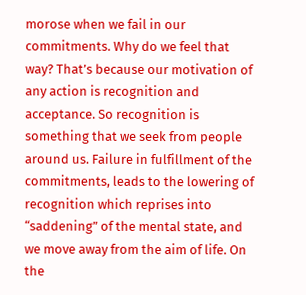morose when we fail in our commitments. Why do we feel that way? That’s because our motivation of any action is recognition and acceptance. So recognition is something that we seek from people around us. Failure in fulfillment of the commitments, leads to the lowering of recognition which reprises into “saddening” of the mental state, and we move away from the aim of life. On the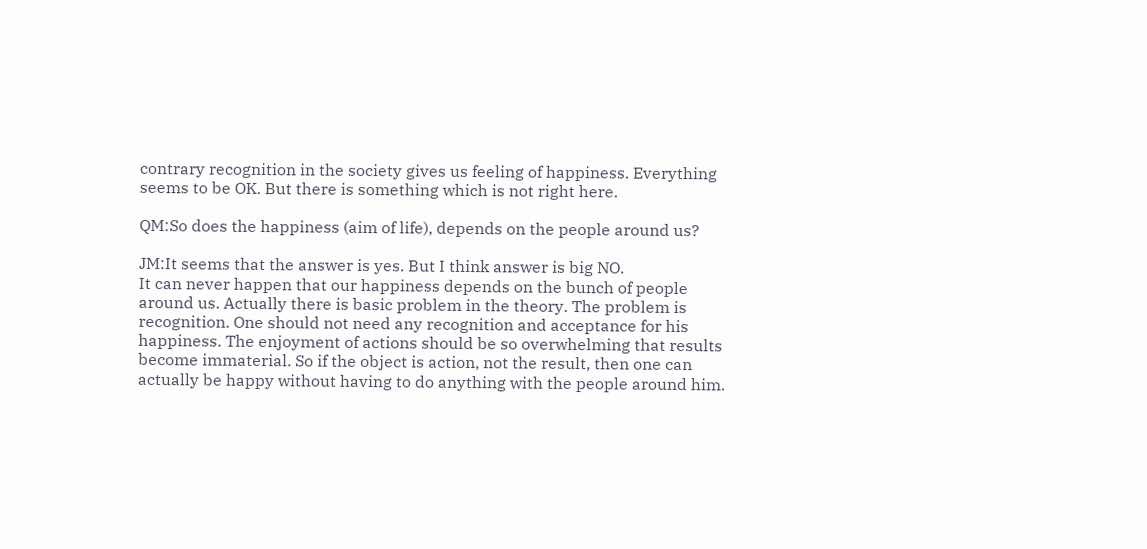contrary recognition in the society gives us feeling of happiness. Everything seems to be OK. But there is something which is not right here.

QM:So does the happiness (aim of life), depends on the people around us?

JM:It seems that the answer is yes. But I think answer is big NO.
It can never happen that our happiness depends on the bunch of people around us. Actually there is basic problem in the theory. The problem is recognition. One should not need any recognition and acceptance for his happiness. The enjoyment of actions should be so overwhelming that results become immaterial. So if the object is action, not the result, then one can actually be happy without having to do anything with the people around him.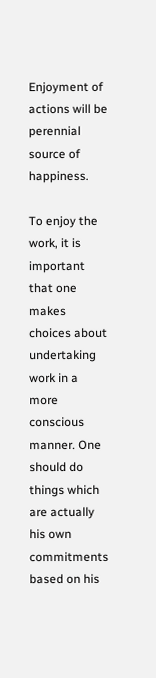Enjoyment of actions will be perennial source of happiness.

To enjoy the work, it is important that one makes choices about undertaking work in a more conscious manner. One should do things which are actually his own commitments based on his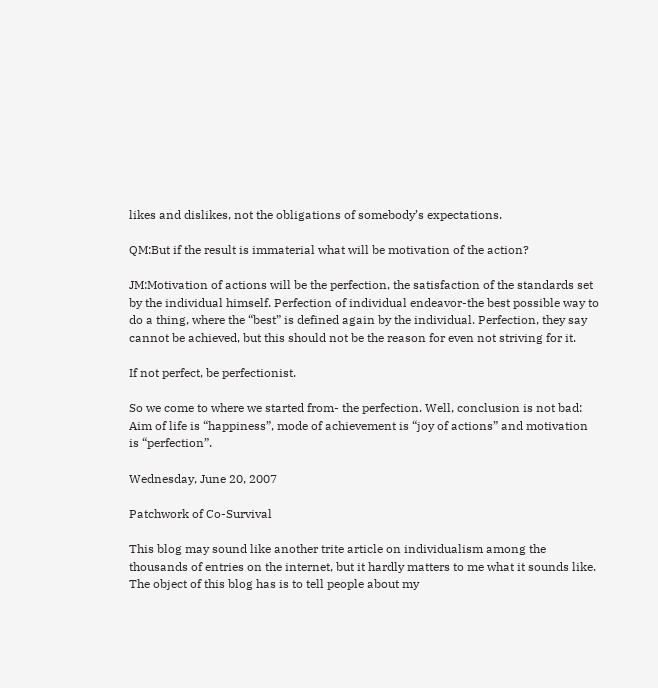likes and dislikes, not the obligations of somebody’s expectations.

QM:But if the result is immaterial what will be motivation of the action?

JM:Motivation of actions will be the perfection, the satisfaction of the standards set by the individual himself. Perfection of individual endeavor-the best possible way to do a thing, where the “best” is defined again by the individual. Perfection, they say cannot be achieved, but this should not be the reason for even not striving for it.

If not perfect, be perfectionist.

So we come to where we started from- the perfection. Well, conclusion is not bad: Aim of life is “happiness”, mode of achievement is “joy of actions” and motivation is “perfection”.

Wednesday, June 20, 2007

Patchwork of Co-Survival

This blog may sound like another trite article on individualism among the thousands of entries on the internet, but it hardly matters to me what it sounds like. The object of this blog has is to tell people about my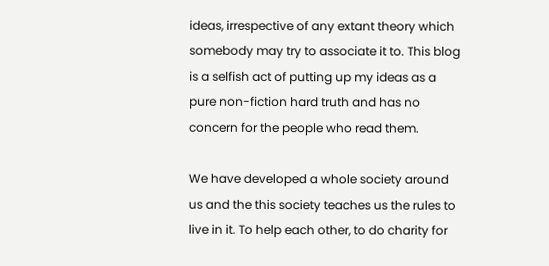ideas, irrespective of any extant theory which somebody may try to associate it to. This blog is a selfish act of putting up my ideas as a pure non-fiction hard truth and has no concern for the people who read them.

We have developed a whole society around us and the this society teaches us the rules to live in it. To help each other, to do charity for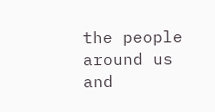the people around us and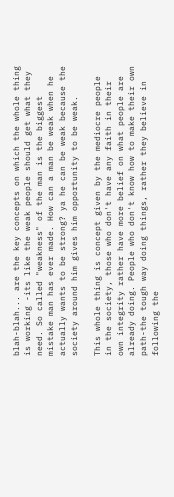blah-blah... are the key concepts on which the whole thing is working -its like the weak people should get what they need. So called "weakness" of the man is the biggest mistake man has ever made. How can a man be weak when he actually wants to be strong? ya he can be weak because the society around him gives him opportunity to be weak.

This whole thing is concept given by the mediocre people in the society, those who don't have any faith in their own integrity rather have more belief on what people are already doing. People who don't know how to make their own path-the tough way doing things, rather they believe in following the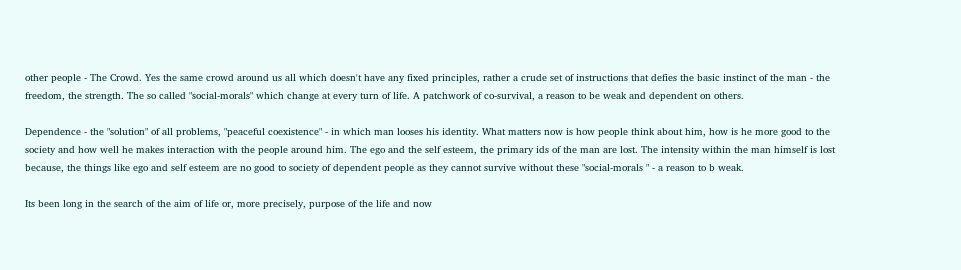other people - The Crowd. Yes the same crowd around us all which doesn't have any fixed principles, rather a crude set of instructions that defies the basic instinct of the man - the freedom, the strength. The so called "social-morals" which change at every turn of life. A patchwork of co-survival, a reason to be weak and dependent on others.

Dependence - the "solution" of all problems, "peaceful coexistence" - in which man looses his identity. What matters now is how people think about him, how is he more good to the society and how well he makes interaction with the people around him. The ego and the self esteem, the primary ids of the man are lost. The intensity within the man himself is lost because, the things like ego and self esteem are no good to society of dependent people as they cannot survive without these "social-morals " - a reason to b weak.

Its been long in the search of the aim of life or, more precisely, purpose of the life and now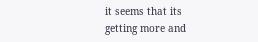it seems that its getting more and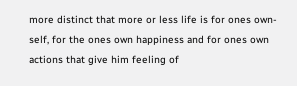more distinct that more or less life is for ones own-self, for the ones own happiness and for ones own actions that give him feeling of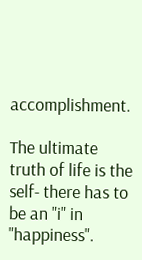accomplishment.

The ultimate truth of life is the self- there has to be an "i" in "happiness".